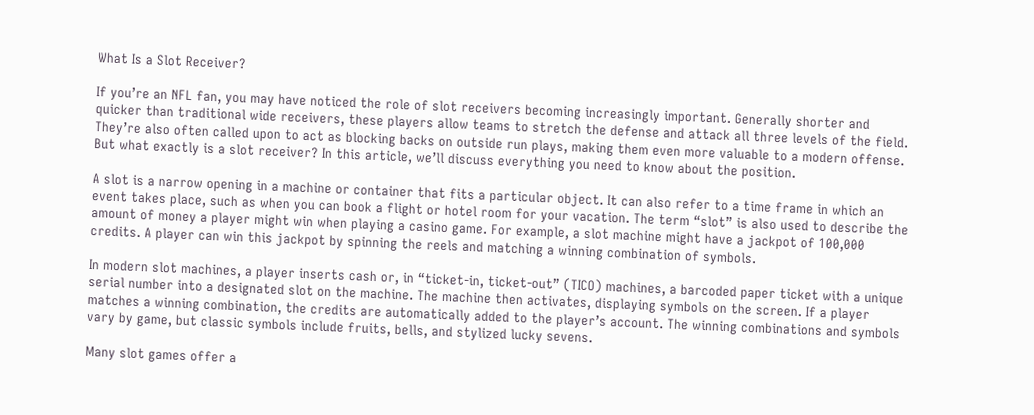What Is a Slot Receiver?

If you’re an NFL fan, you may have noticed the role of slot receivers becoming increasingly important. Generally shorter and quicker than traditional wide receivers, these players allow teams to stretch the defense and attack all three levels of the field. They’re also often called upon to act as blocking backs on outside run plays, making them even more valuable to a modern offense. But what exactly is a slot receiver? In this article, we’ll discuss everything you need to know about the position.

A slot is a narrow opening in a machine or container that fits a particular object. It can also refer to a time frame in which an event takes place, such as when you can book a flight or hotel room for your vacation. The term “slot” is also used to describe the amount of money a player might win when playing a casino game. For example, a slot machine might have a jackpot of 100,000 credits. A player can win this jackpot by spinning the reels and matching a winning combination of symbols.

In modern slot machines, a player inserts cash or, in “ticket-in, ticket-out” (TICO) machines, a barcoded paper ticket with a unique serial number into a designated slot on the machine. The machine then activates, displaying symbols on the screen. If a player matches a winning combination, the credits are automatically added to the player’s account. The winning combinations and symbols vary by game, but classic symbols include fruits, bells, and stylized lucky sevens.

Many slot games offer a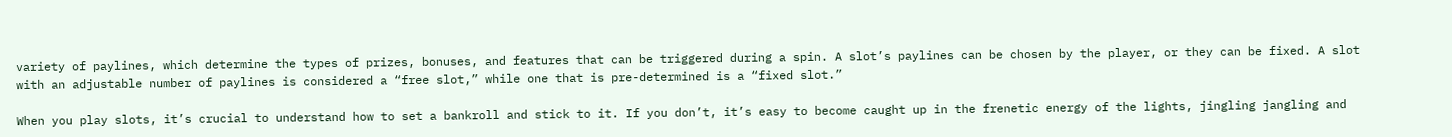variety of paylines, which determine the types of prizes, bonuses, and features that can be triggered during a spin. A slot’s paylines can be chosen by the player, or they can be fixed. A slot with an adjustable number of paylines is considered a “free slot,” while one that is pre-determined is a “fixed slot.”

When you play slots, it’s crucial to understand how to set a bankroll and stick to it. If you don’t, it’s easy to become caught up in the frenetic energy of the lights, jingling jangling and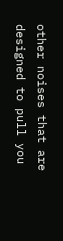other noises that are designed to pull you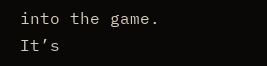into the game. It’s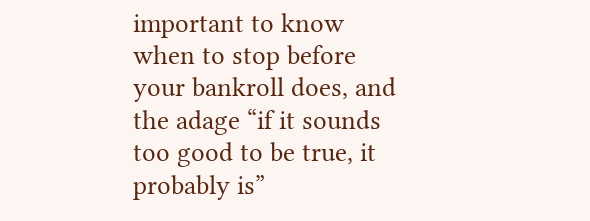important to know when to stop before your bankroll does, and the adage “if it sounds too good to be true, it probably is”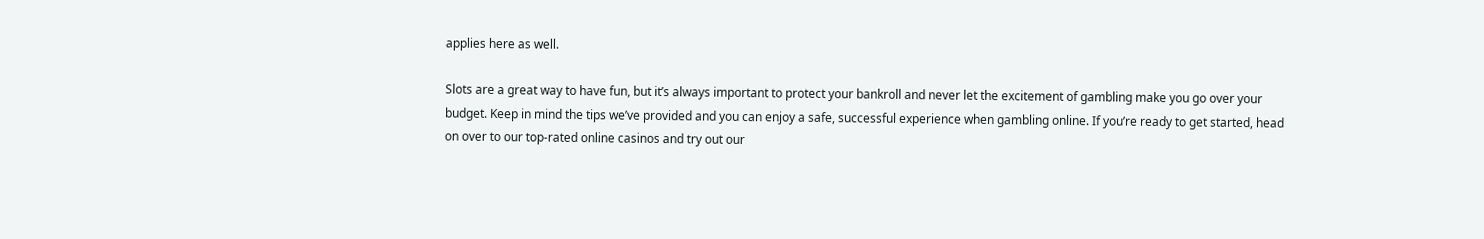applies here as well.

Slots are a great way to have fun, but it’s always important to protect your bankroll and never let the excitement of gambling make you go over your budget. Keep in mind the tips we’ve provided and you can enjoy a safe, successful experience when gambling online. If you’re ready to get started, head on over to our top-rated online casinos and try out our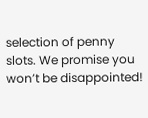selection of penny slots. We promise you won’t be disappointed!